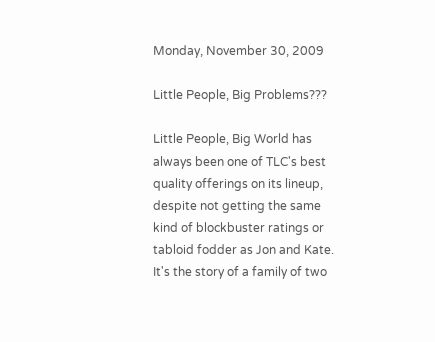Monday, November 30, 2009

Little People, Big Problems???

Little People, Big World has always been one of TLC's best quality offerings on its lineup, despite not getting the same kind of blockbuster ratings or tabloid fodder as Jon and Kate. It's the story of a family of two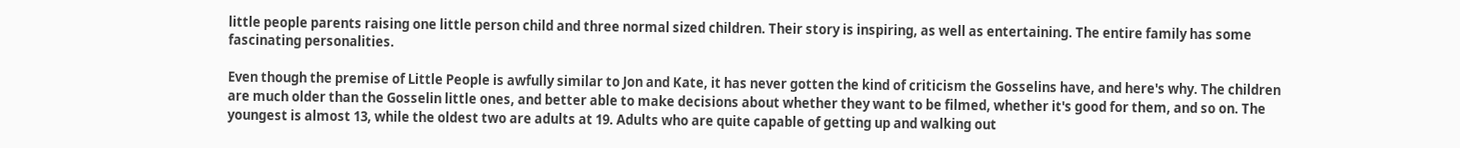little people parents raising one little person child and three normal sized children. Their story is inspiring, as well as entertaining. The entire family has some fascinating personalities.

Even though the premise of Little People is awfully similar to Jon and Kate, it has never gotten the kind of criticism the Gosselins have, and here's why. The children are much older than the Gosselin little ones, and better able to make decisions about whether they want to be filmed, whether it's good for them, and so on. The youngest is almost 13, while the oldest two are adults at 19. Adults who are quite capable of getting up and walking out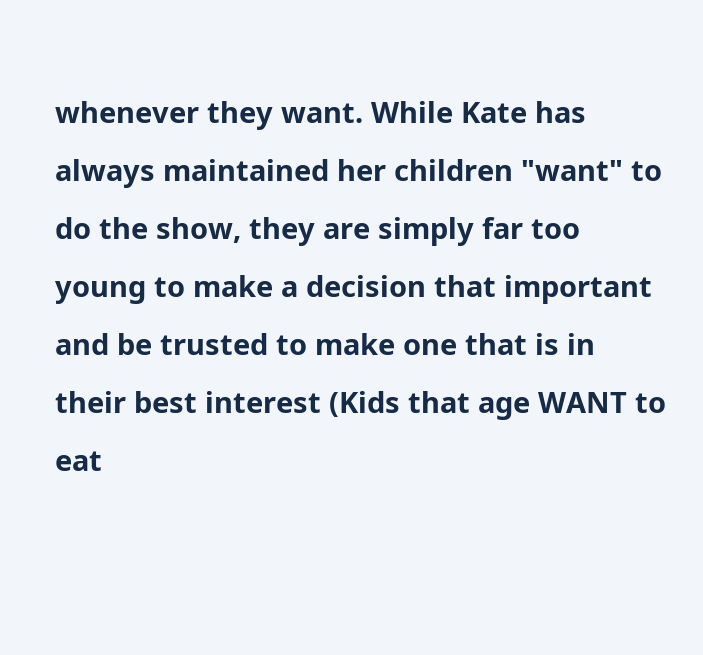whenever they want. While Kate has always maintained her children "want" to do the show, they are simply far too young to make a decision that important and be trusted to make one that is in their best interest (Kids that age WANT to eat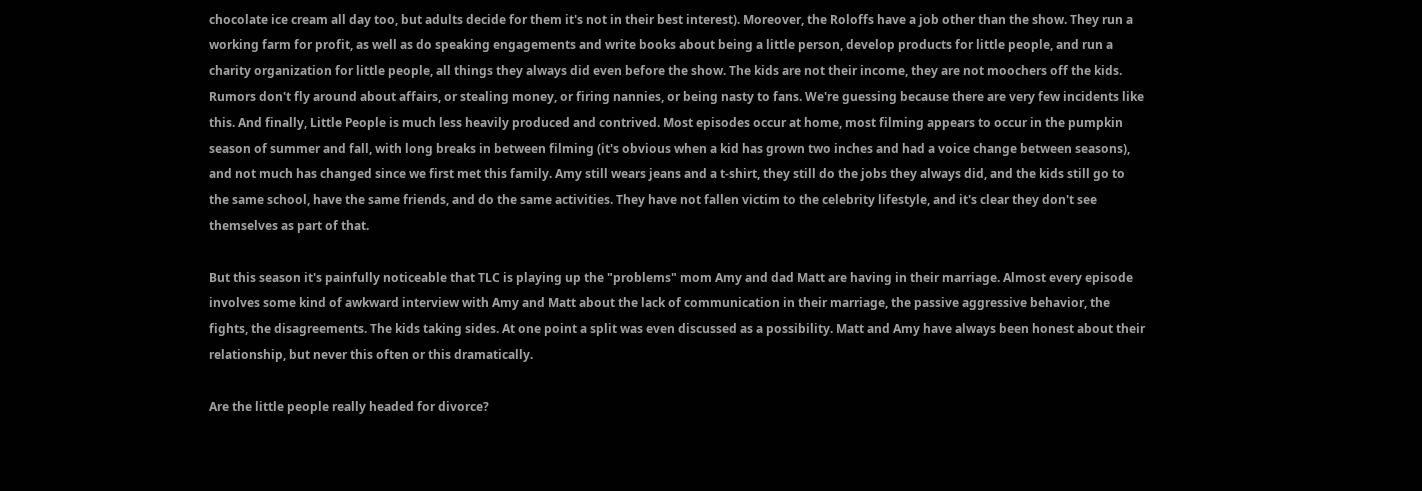chocolate ice cream all day too, but adults decide for them it's not in their best interest). Moreover, the Roloffs have a job other than the show. They run a working farm for profit, as well as do speaking engagements and write books about being a little person, develop products for little people, and run a charity organization for little people, all things they always did even before the show. The kids are not their income, they are not moochers off the kids. Rumors don't fly around about affairs, or stealing money, or firing nannies, or being nasty to fans. We're guessing because there are very few incidents like this. And finally, Little People is much less heavily produced and contrived. Most episodes occur at home, most filming appears to occur in the pumpkin season of summer and fall, with long breaks in between filming (it's obvious when a kid has grown two inches and had a voice change between seasons), and not much has changed since we first met this family. Amy still wears jeans and a t-shirt, they still do the jobs they always did, and the kids still go to the same school, have the same friends, and do the same activities. They have not fallen victim to the celebrity lifestyle, and it's clear they don't see themselves as part of that.

But this season it's painfully noticeable that TLC is playing up the "problems" mom Amy and dad Matt are having in their marriage. Almost every episode involves some kind of awkward interview with Amy and Matt about the lack of communication in their marriage, the passive aggressive behavior, the fights, the disagreements. The kids taking sides. At one point a split was even discussed as a possibility. Matt and Amy have always been honest about their relationship, but never this often or this dramatically.

Are the little people really headed for divorce?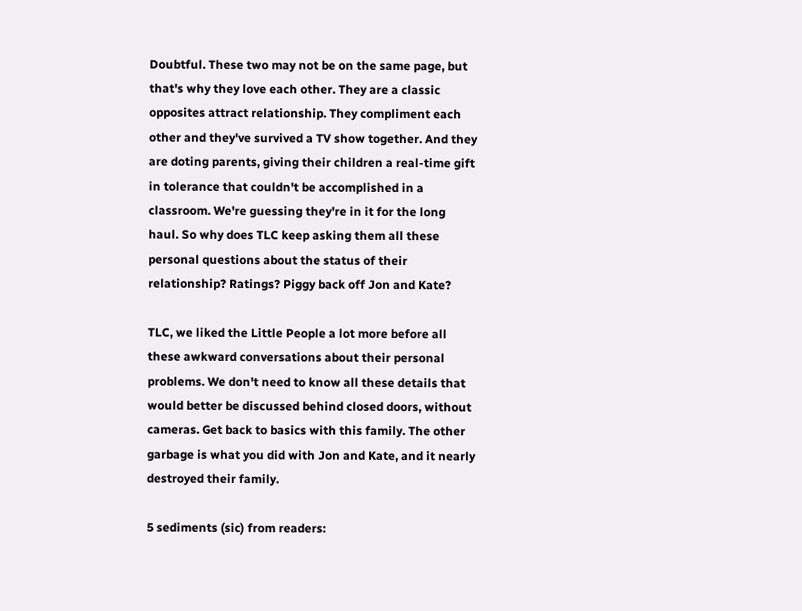Doubtful. These two may not be on the same page, but that's why they love each other. They are a classic opposites attract relationship. They compliment each other and they've survived a TV show together. And they are doting parents, giving their children a real-time gift in tolerance that couldn't be accomplished in a classroom. We're guessing they're in it for the long haul. So why does TLC keep asking them all these personal questions about the status of their relationship? Ratings? Piggy back off Jon and Kate?

TLC, we liked the Little People a lot more before all these awkward conversations about their personal problems. We don't need to know all these details that would better be discussed behind closed doors, without cameras. Get back to basics with this family. The other garbage is what you did with Jon and Kate, and it nearly destroyed their family.

5 sediments (sic) from readers: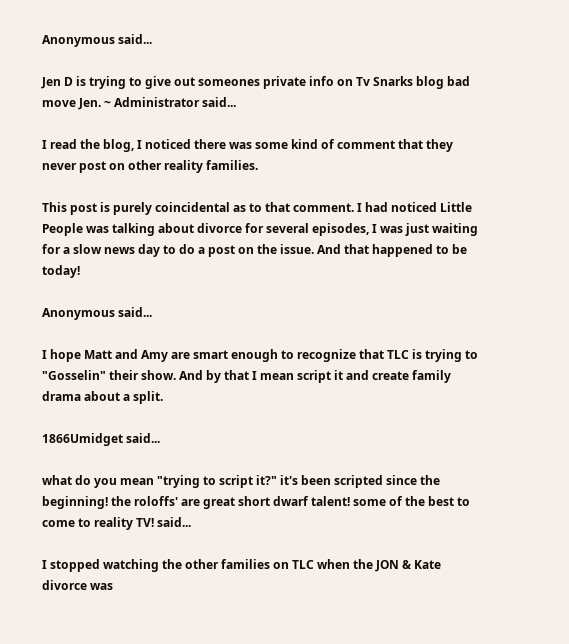Anonymous said...

Jen D is trying to give out someones private info on Tv Snarks blog bad move Jen. ~ Administrator said...

I read the blog, I noticed there was some kind of comment that they never post on other reality families.

This post is purely coincidental as to that comment. I had noticed Little People was talking about divorce for several episodes, I was just waiting for a slow news day to do a post on the issue. And that happened to be today!

Anonymous said...

I hope Matt and Amy are smart enough to recognize that TLC is trying to "Gosselin" their show. And by that I mean script it and create family drama about a split.

1866Umidget said...

what do you mean "trying to script it?" it's been scripted since the beginning! the roloffs' are great short dwarf talent! some of the best to come to reality TV! said...

I stopped watching the other families on TLC when the JON & Kate divorce was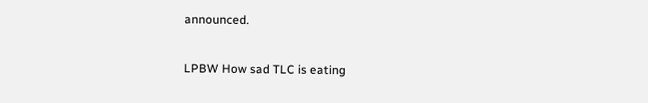announced.

LPBW How sad TLC is eating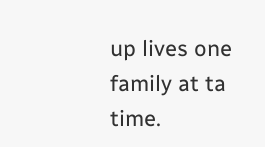up lives one family at ta time.